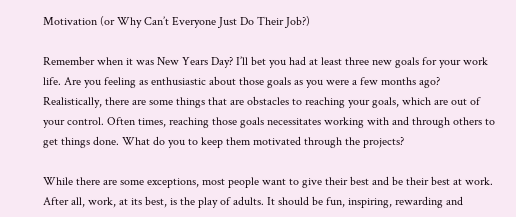Motivation (or Why Can’t Everyone Just Do Their Job?)

Remember when it was New Years Day? I’ll bet you had at least three new goals for your work life. Are you feeling as enthusiastic about those goals as you were a few months ago? Realistically, there are some things that are obstacles to reaching your goals, which are out of your control. Often times, reaching those goals necessitates working with and through others to get things done. What do you to keep them motivated through the projects?

While there are some exceptions, most people want to give their best and be their best at work. After all, work, at its best, is the play of adults. It should be fun, inspiring, rewarding and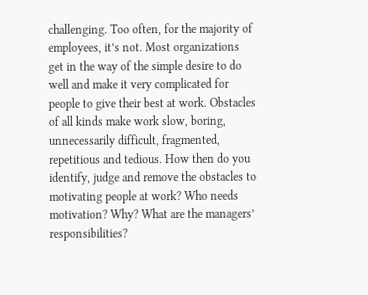challenging. Too often, for the majority of employees, it’s not. Most organizations get in the way of the simple desire to do well and make it very complicated for people to give their best at work. Obstacles of all kinds make work slow, boring, unnecessarily difficult, fragmented, repetitious and tedious. How then do you identify, judge and remove the obstacles to motivating people at work? Who needs motivation? Why? What are the managers’ responsibilities?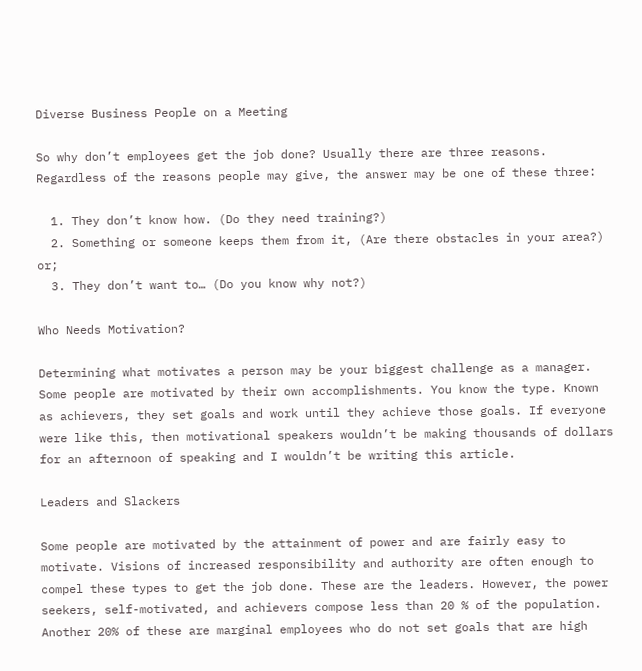Diverse Business People on a Meeting

So why don’t employees get the job done? Usually there are three reasons. Regardless of the reasons people may give, the answer may be one of these three:

  1. They don’t know how. (Do they need training?)
  2. Something or someone keeps them from it, (Are there obstacles in your area?) or;
  3. They don’t want to… (Do you know why not?)

Who Needs Motivation?

Determining what motivates a person may be your biggest challenge as a manager. Some people are motivated by their own accomplishments. You know the type. Known as achievers, they set goals and work until they achieve those goals. If everyone were like this, then motivational speakers wouldn’t be making thousands of dollars for an afternoon of speaking and I wouldn’t be writing this article.

Leaders and Slackers

Some people are motivated by the attainment of power and are fairly easy to motivate. Visions of increased responsibility and authority are often enough to compel these types to get the job done. These are the leaders. However, the power seekers, self-motivated, and achievers compose less than 20 % of the population. Another 20% of these are marginal employees who do not set goals that are high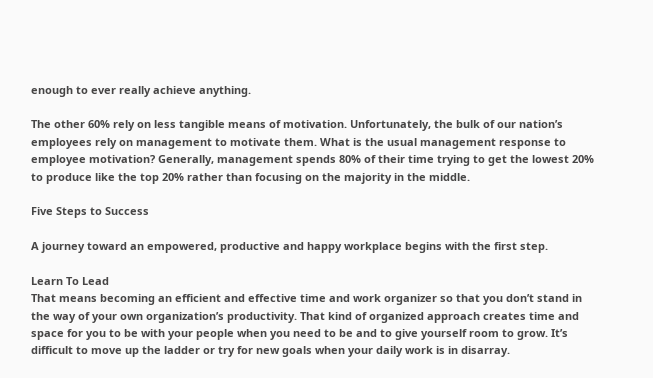enough to ever really achieve anything.

The other 60% rely on less tangible means of motivation. Unfortunately, the bulk of our nation’s employees rely on management to motivate them. What is the usual management response to employee motivation? Generally, management spends 80% of their time trying to get the lowest 20% to produce like the top 20% rather than focusing on the majority in the middle.

Five Steps to Success

A journey toward an empowered, productive and happy workplace begins with the first step.

Learn To Lead
That means becoming an efficient and effective time and work organizer so that you don’t stand in the way of your own organization’s productivity. That kind of organized approach creates time and space for you to be with your people when you need to be and to give yourself room to grow. It’s difficult to move up the ladder or try for new goals when your daily work is in disarray.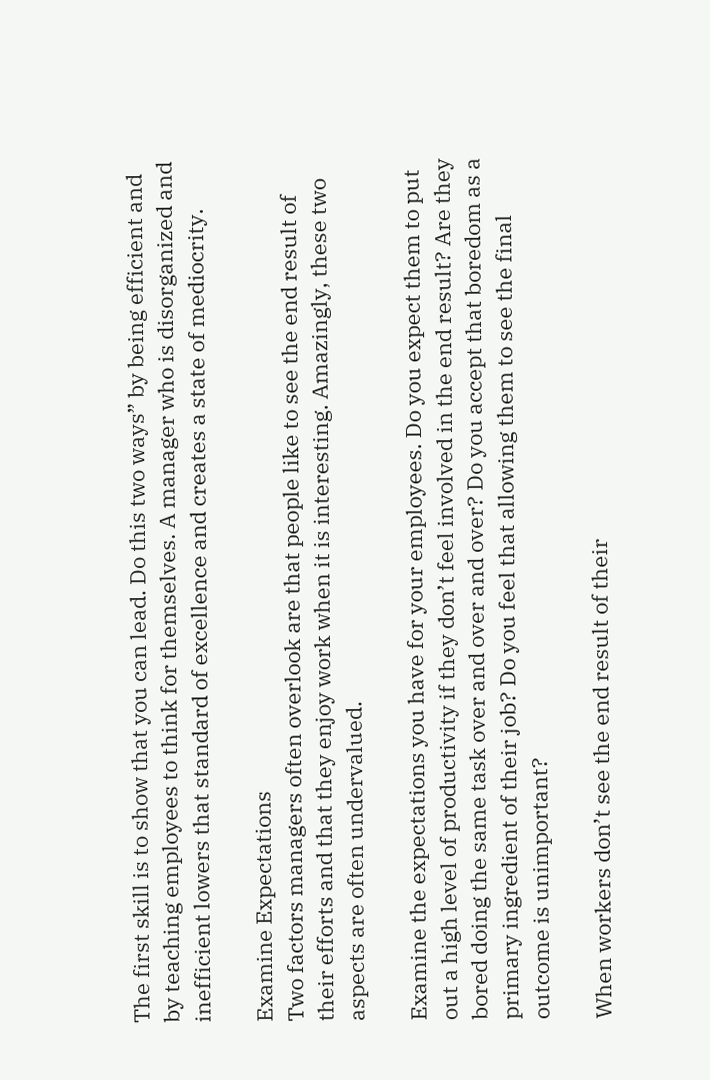The first skill is to show that you can lead. Do this two ways” by being efficient and by teaching employees to think for themselves. A manager who is disorganized and inefficient lowers that standard of excellence and creates a state of mediocrity.

Examine Expectations
Two factors managers often overlook are that people like to see the end result of their efforts and that they enjoy work when it is interesting. Amazingly, these two aspects are often undervalued.

Examine the expectations you have for your employees. Do you expect them to put out a high level of productivity if they don’t feel involved in the end result? Are they bored doing the same task over and over and over? Do you accept that boredom as a primary ingredient of their job? Do you feel that allowing them to see the final outcome is unimportant?

When workers don’t see the end result of their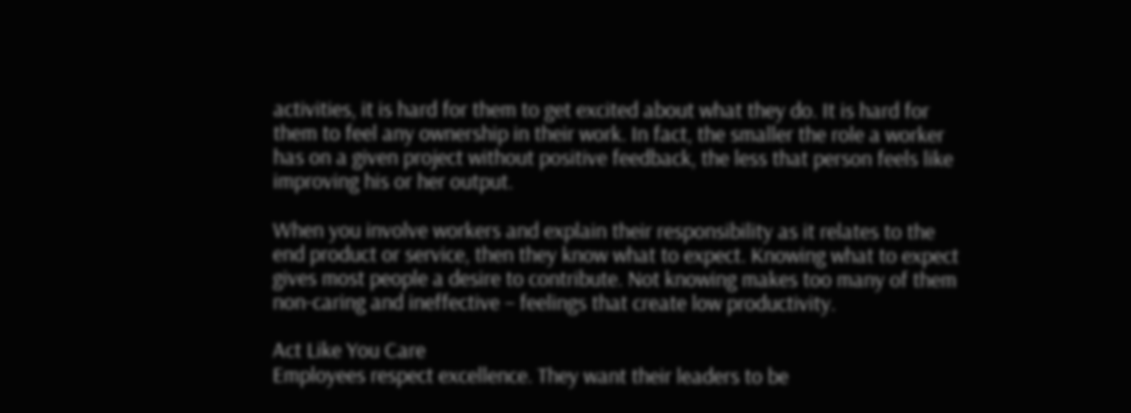activities, it is hard for them to get excited about what they do. It is hard for them to feel any ownership in their work. In fact, the smaller the role a worker has on a given project without positive feedback, the less that person feels like improving his or her output.

When you involve workers and explain their responsibility as it relates to the end product or service, then they know what to expect. Knowing what to expect gives most people a desire to contribute. Not knowing makes too many of them non-caring and ineffective – feelings that create low productivity.

Act Like You Care
Employees respect excellence. They want their leaders to be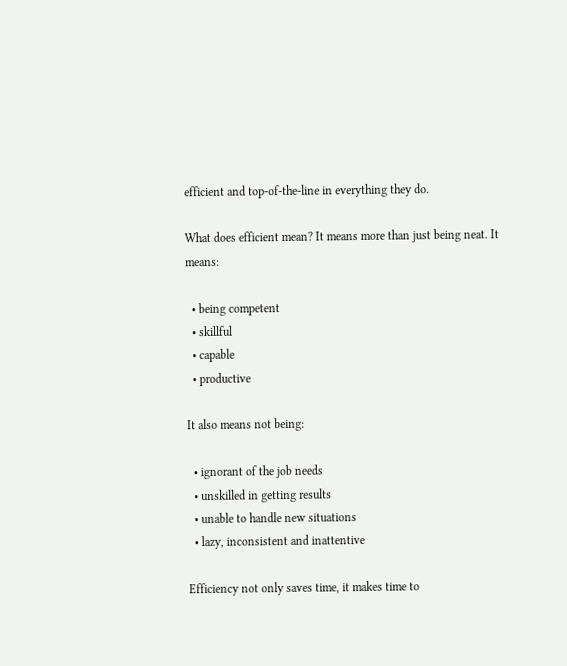efficient and top-of-the-line in everything they do.

What does efficient mean? It means more than just being neat. It means:

  • being competent
  • skillful
  • capable
  • productive

It also means not being:

  • ignorant of the job needs
  • unskilled in getting results
  • unable to handle new situations
  • lazy, inconsistent and inattentive

Efficiency not only saves time, it makes time to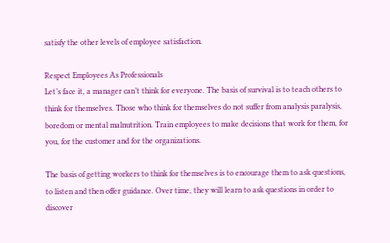satisfy the other levels of employee satisfaction.

Respect Employees As Professionals
Let’s face it, a manager can’t think for everyone. The basis of survival is to teach others to think for themselves. Those who think for themselves do not suffer from analysis paralysis, boredom or mental malnutrition. Train employees to make decisions that work for them, for you, for the customer and for the organizations.

The basis of getting workers to think for themselves is to encourage them to ask questions, to listen and then offer guidance. Over time, they will learn to ask questions in order to discover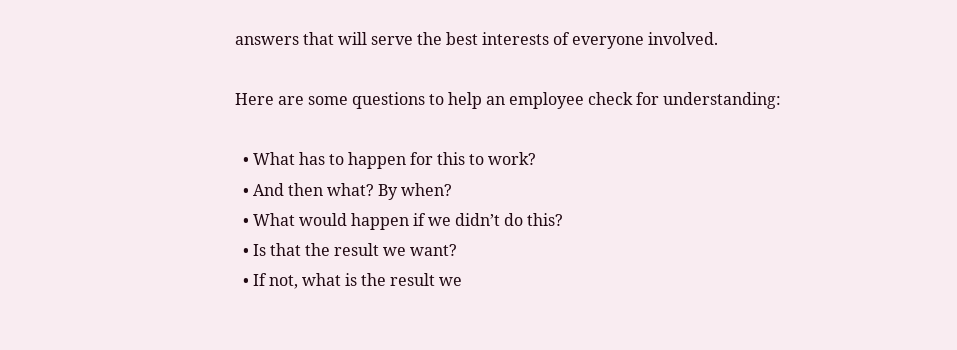answers that will serve the best interests of everyone involved.

Here are some questions to help an employee check for understanding:

  • What has to happen for this to work?
  • And then what? By when?
  • What would happen if we didn’t do this?
  • Is that the result we want?
  • If not, what is the result we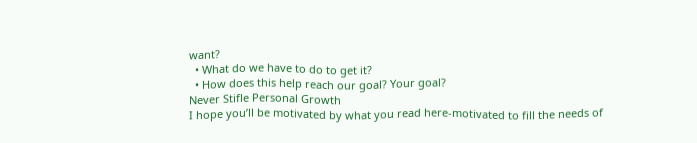want?
  • What do we have to do to get it?
  • How does this help reach our goal? Your goal?
Never Stifle Personal Growth
I hope you’ll be motivated by what you read here-motivated to fill the needs of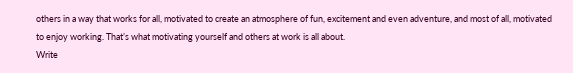others in a way that works for all, motivated to create an atmosphere of fun, excitement and even adventure, and most of all, motivated to enjoy working. That’s what motivating yourself and others at work is all about.
Write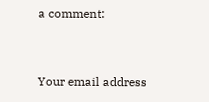a comment:


Your email address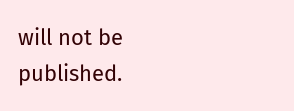will not be published.